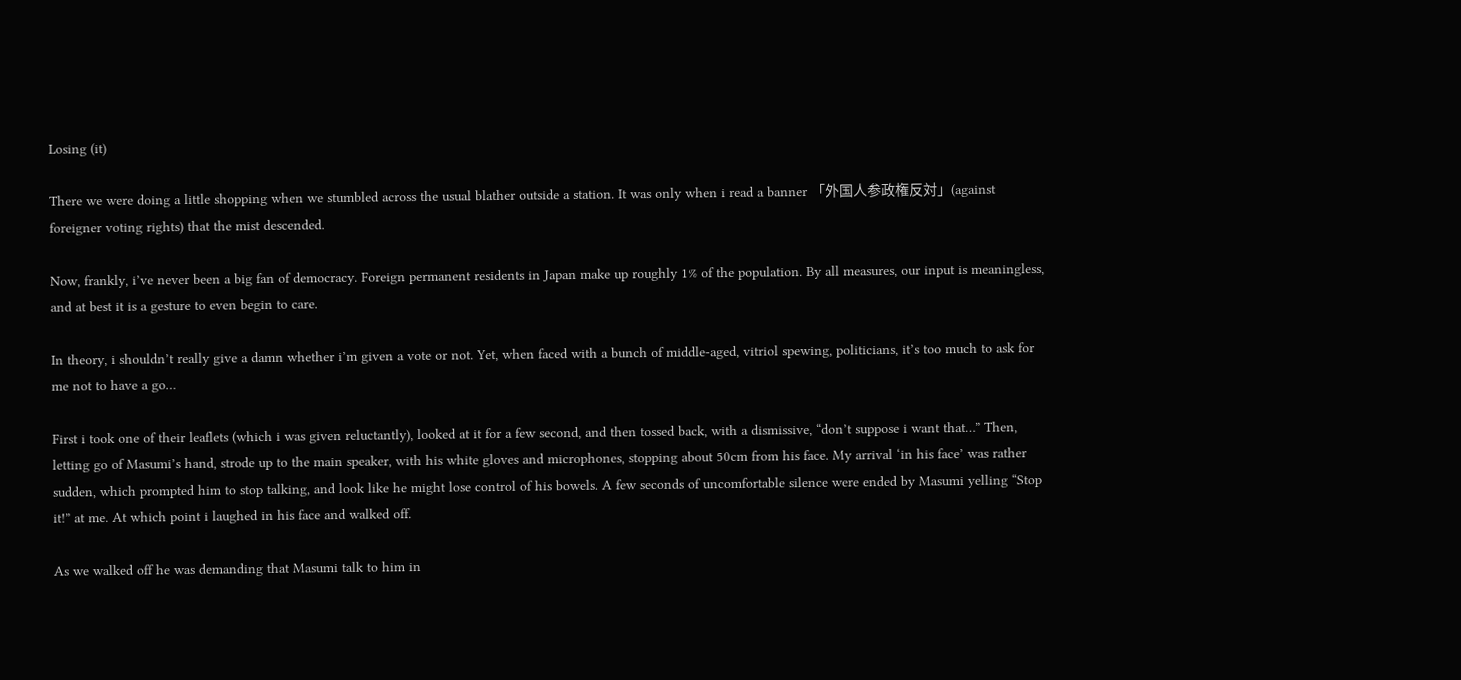Losing (it)

There we were doing a little shopping when we stumbled across the usual blather outside a station. It was only when i read a banner 「外国人参政権反対」(against foreigner voting rights) that the mist descended.

Now, frankly, i’ve never been a big fan of democracy. Foreign permanent residents in Japan make up roughly 1% of the population. By all measures, our input is meaningless, and at best it is a gesture to even begin to care.

In theory, i shouldn’t really give a damn whether i’m given a vote or not. Yet, when faced with a bunch of middle-aged, vitriol spewing, politicians, it’s too much to ask for me not to have a go…

First i took one of their leaflets (which i was given reluctantly), looked at it for a few second, and then tossed back, with a dismissive, “don’t suppose i want that…” Then, letting go of Masumi’s hand, strode up to the main speaker, with his white gloves and microphones, stopping about 50cm from his face. My arrival ‘in his face’ was rather sudden, which prompted him to stop talking, and look like he might lose control of his bowels. A few seconds of uncomfortable silence were ended by Masumi yelling “Stop it!” at me. At which point i laughed in his face and walked off.

As we walked off he was demanding that Masumi talk to him in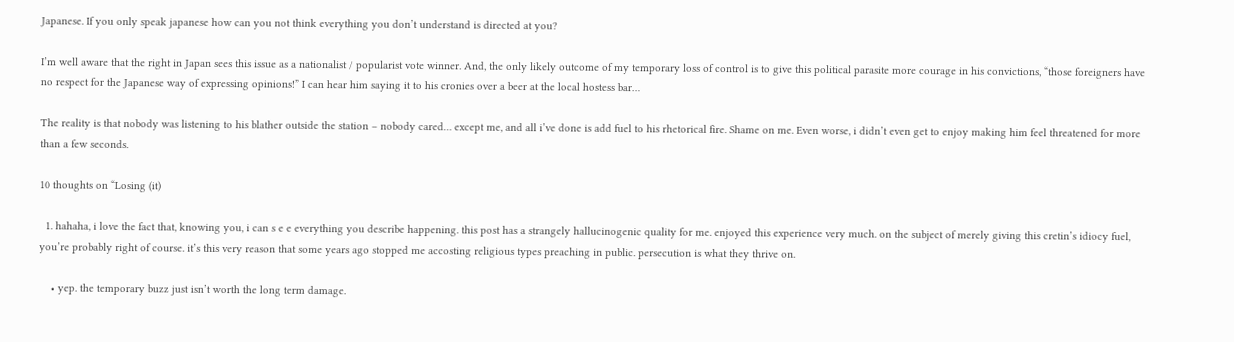Japanese. If you only speak japanese how can you not think everything you don’t understand is directed at you?

I’m well aware that the right in Japan sees this issue as a nationalist / popularist vote winner. And, the only likely outcome of my temporary loss of control is to give this political parasite more courage in his convictions, “those foreigners have no respect for the Japanese way of expressing opinions!” I can hear him saying it to his cronies over a beer at the local hostess bar…

The reality is that nobody was listening to his blather outside the station – nobody cared… except me, and all i’ve done is add fuel to his rhetorical fire. Shame on me. Even worse, i didn’t even get to enjoy making him feel threatened for more than a few seconds.

10 thoughts on “Losing (it)

  1. hahaha, i love the fact that, knowing you, i can s e e everything you describe happening. this post has a strangely hallucinogenic quality for me. enjoyed this experience very much. on the subject of merely giving this cretin’s idiocy fuel, you’re probably right of course. it’s this very reason that some years ago stopped me accosting religious types preaching in public. persecution is what they thrive on.

    • yep. the temporary buzz just isn’t worth the long term damage.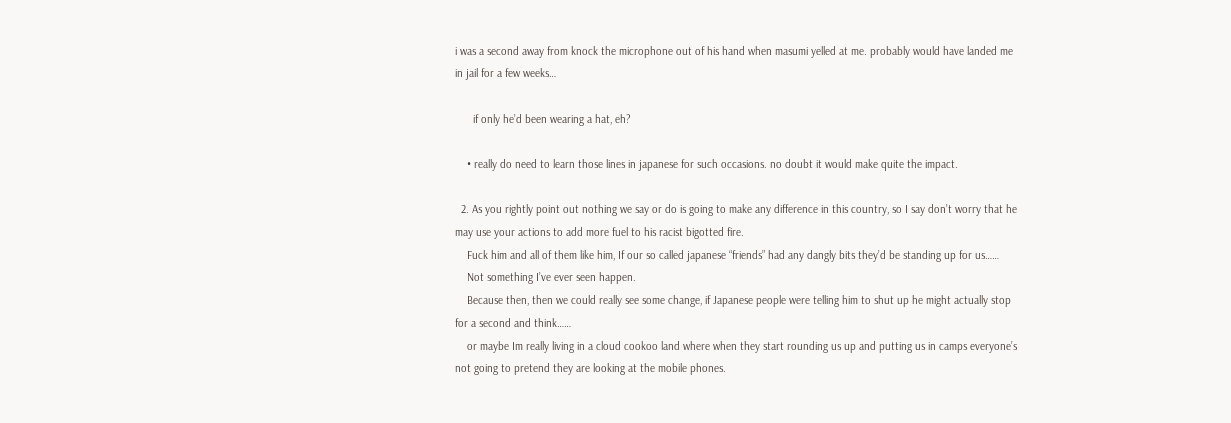i was a second away from knock the microphone out of his hand when masumi yelled at me. probably would have landed me in jail for a few weeks…

      if only he’d been wearing a hat, eh?

    • really do need to learn those lines in japanese for such occasions. no doubt it would make quite the impact.

  2. As you rightly point out nothing we say or do is going to make any difference in this country, so I say don’t worry that he may use your actions to add more fuel to his racist bigotted fire.
    Fuck him and all of them like him, If our so called japanese “friends” had any dangly bits they’d be standing up for us……
    Not something I’ve ever seen happen.
    Because then, then we could really see some change, if Japanese people were telling him to shut up he might actually stop for a second and think……
    or maybe Im really living in a cloud cookoo land where when they start rounding us up and putting us in camps everyone’s not going to pretend they are looking at the mobile phones.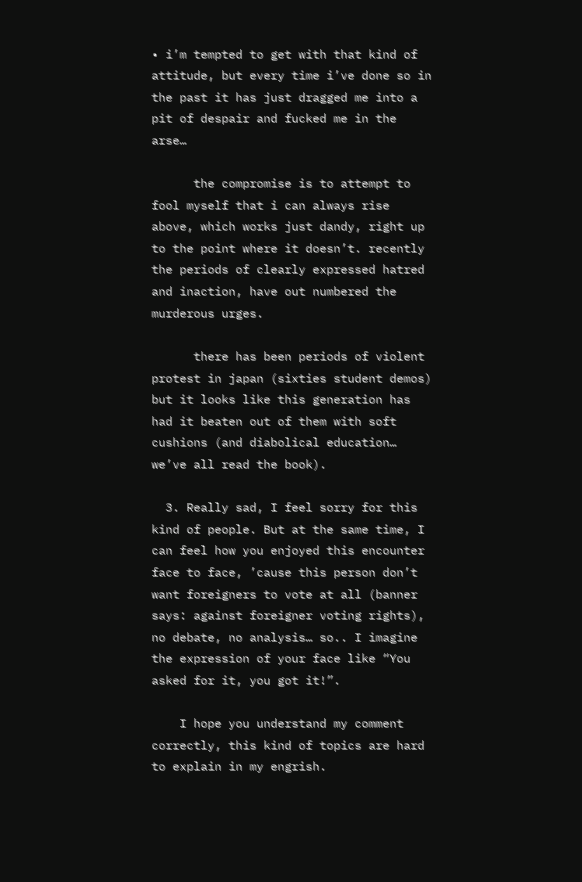• i’m tempted to get with that kind of attitude, but every time i’ve done so in the past it has just dragged me into a pit of despair and fucked me in the arse…

      the compromise is to attempt to fool myself that i can always rise above, which works just dandy, right up to the point where it doesn’t. recently the periods of clearly expressed hatred and inaction, have out numbered the murderous urges.

      there has been periods of violent protest in japan (sixties student demos) but it looks like this generation has had it beaten out of them with soft cushions (and diabolical education… we’ve all read the book).

  3. Really sad, I feel sorry for this kind of people. But at the same time, I can feel how you enjoyed this encounter face to face, ’cause this person don’t want foreigners to vote at all (banner says: against foreigner voting rights), no debate, no analysis… so.. I imagine the expression of your face like “You asked for it, you got it!”.

    I hope you understand my comment correctly, this kind of topics are hard to explain in my engrish.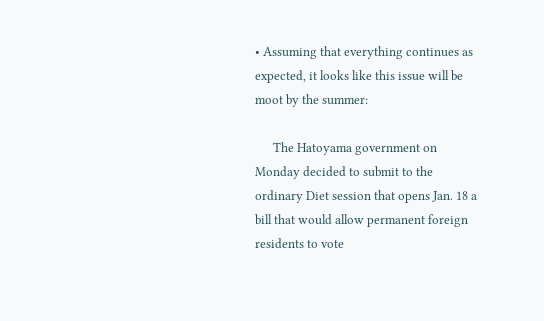• Assuming that everything continues as expected, it looks like this issue will be moot by the summer:

      The Hatoyama government on Monday decided to submit to the ordinary Diet session that opens Jan. 18 a bill that would allow permanent foreign residents to vote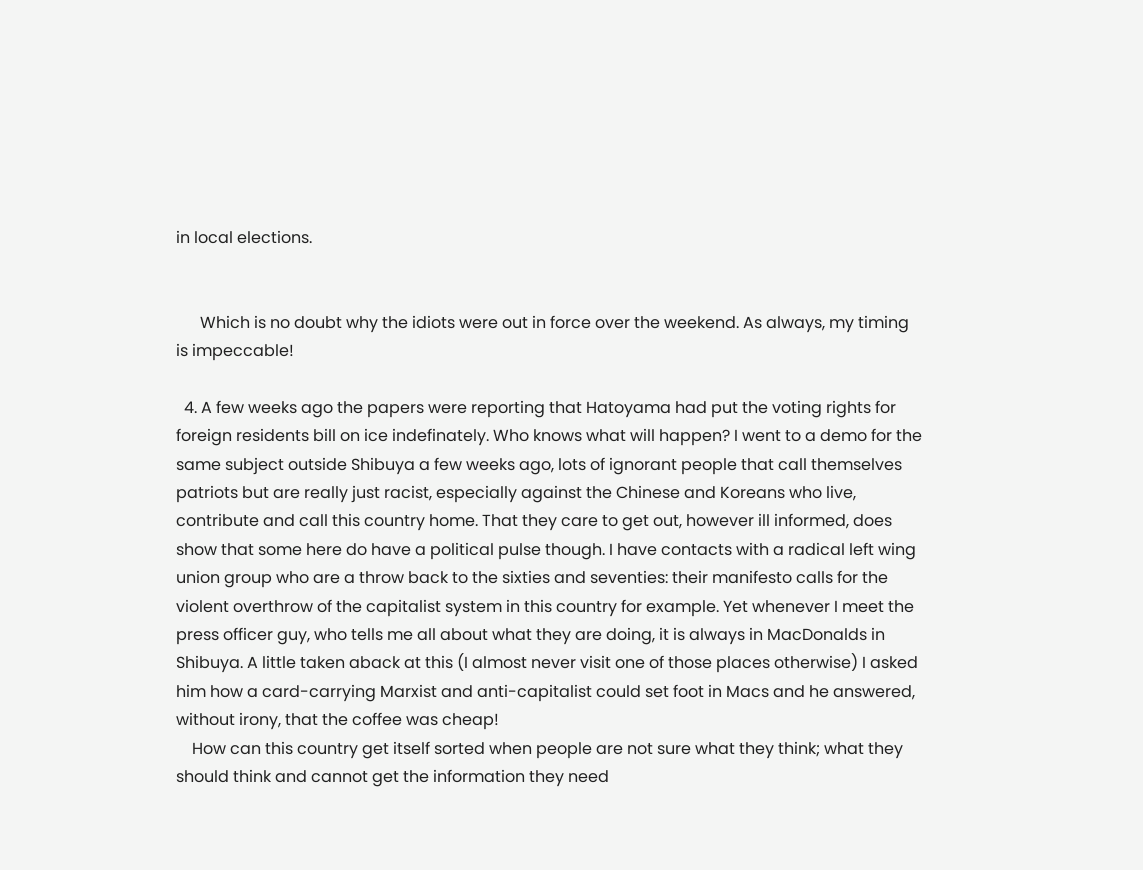in local elections.


      Which is no doubt why the idiots were out in force over the weekend. As always, my timing is impeccable!

  4. A few weeks ago the papers were reporting that Hatoyama had put the voting rights for foreign residents bill on ice indefinately. Who knows what will happen? I went to a demo for the same subject outside Shibuya a few weeks ago, lots of ignorant people that call themselves patriots but are really just racist, especially against the Chinese and Koreans who live, contribute and call this country home. That they care to get out, however ill informed, does show that some here do have a political pulse though. I have contacts with a radical left wing union group who are a throw back to the sixties and seventies: their manifesto calls for the violent overthrow of the capitalist system in this country for example. Yet whenever I meet the press officer guy, who tells me all about what they are doing, it is always in MacDonalds in Shibuya. A little taken aback at this (I almost never visit one of those places otherwise) I asked him how a card-carrying Marxist and anti-capitalist could set foot in Macs and he answered, without irony, that the coffee was cheap!
    How can this country get itself sorted when people are not sure what they think; what they should think and cannot get the information they need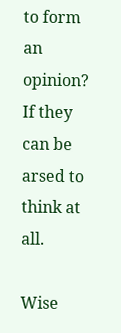to form an opinion? If they can be arsed to think at all.

Wise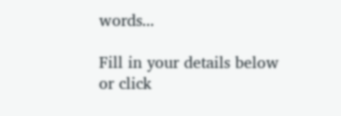words...

Fill in your details below or click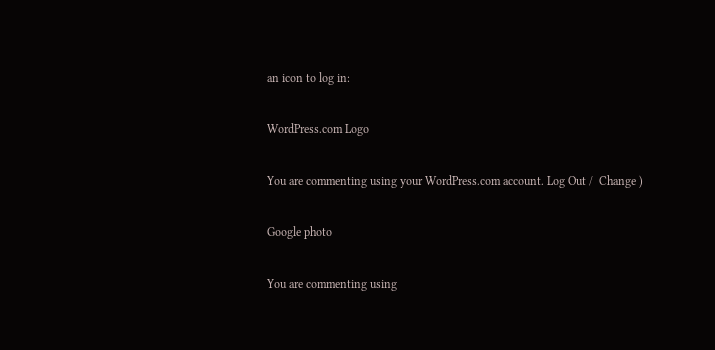an icon to log in:

WordPress.com Logo

You are commenting using your WordPress.com account. Log Out /  Change )

Google photo

You are commenting using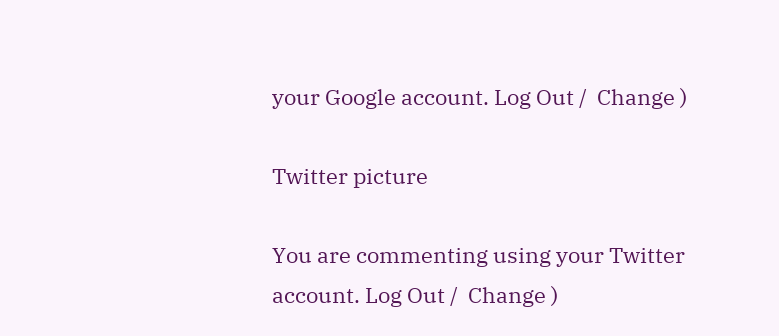your Google account. Log Out /  Change )

Twitter picture

You are commenting using your Twitter account. Log Out /  Change )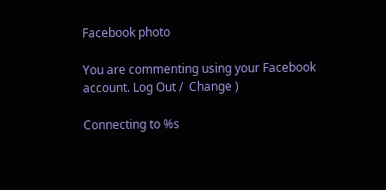Facebook photo

You are commenting using your Facebook account. Log Out /  Change )

Connecting to %s